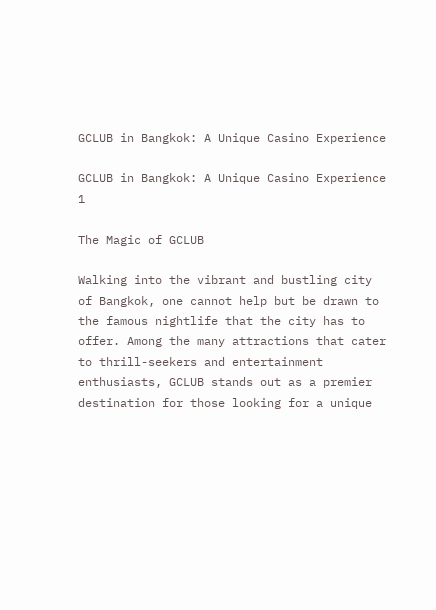GCLUB in Bangkok: A Unique Casino Experience

GCLUB in Bangkok: A Unique Casino Experience 1

The Magic of GCLUB

Walking into the vibrant and bustling city of Bangkok, one cannot help but be drawn to the famous nightlife that the city has to offer. Among the many attractions that cater to thrill-seekers and entertainment enthusiasts, GCLUB stands out as a premier destination for those looking for a unique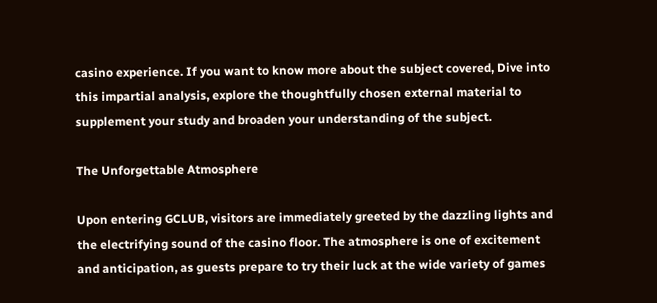casino experience. If you want to know more about the subject covered, Dive into this impartial analysis, explore the thoughtfully chosen external material to supplement your study and broaden your understanding of the subject.

The Unforgettable Atmosphere

Upon entering GCLUB, visitors are immediately greeted by the dazzling lights and the electrifying sound of the casino floor. The atmosphere is one of excitement and anticipation, as guests prepare to try their luck at the wide variety of games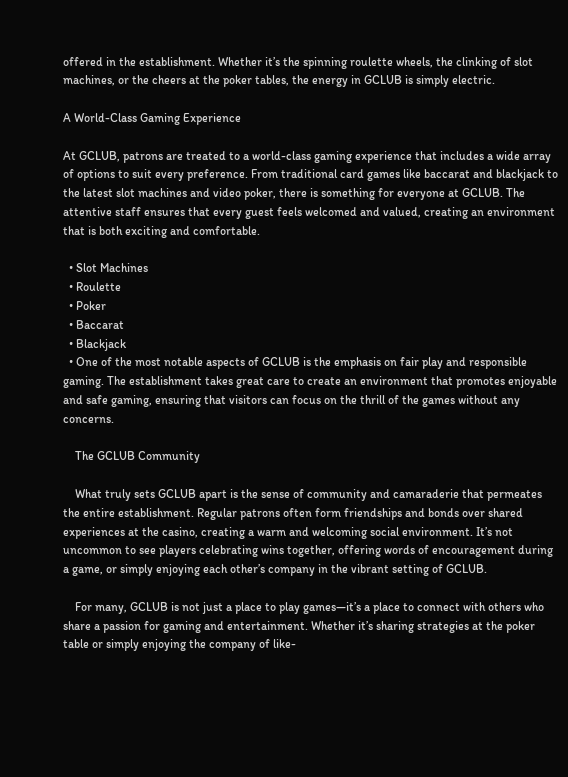offered in the establishment. Whether it’s the spinning roulette wheels, the clinking of slot machines, or the cheers at the poker tables, the energy in GCLUB is simply electric.

A World-Class Gaming Experience

At GCLUB, patrons are treated to a world-class gaming experience that includes a wide array of options to suit every preference. From traditional card games like baccarat and blackjack to the latest slot machines and video poker, there is something for everyone at GCLUB. The attentive staff ensures that every guest feels welcomed and valued, creating an environment that is both exciting and comfortable.

  • Slot Machines
  • Roulette
  • Poker
  • Baccarat
  • Blackjack
  • One of the most notable aspects of GCLUB is the emphasis on fair play and responsible gaming. The establishment takes great care to create an environment that promotes enjoyable and safe gaming, ensuring that visitors can focus on the thrill of the games without any concerns.

    The GCLUB Community

    What truly sets GCLUB apart is the sense of community and camaraderie that permeates the entire establishment. Regular patrons often form friendships and bonds over shared experiences at the casino, creating a warm and welcoming social environment. It’s not uncommon to see players celebrating wins together, offering words of encouragement during a game, or simply enjoying each other’s company in the vibrant setting of GCLUB.

    For many, GCLUB is not just a place to play games—it’s a place to connect with others who share a passion for gaming and entertainment. Whether it’s sharing strategies at the poker table or simply enjoying the company of like-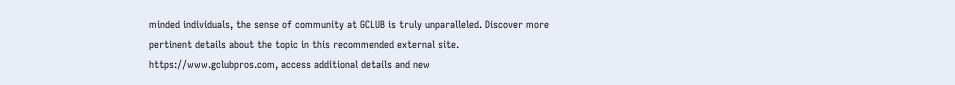minded individuals, the sense of community at GCLUB is truly unparalleled. Discover more pertinent details about the topic in this recommended external site. https://www.gclubpros.com, access additional details and new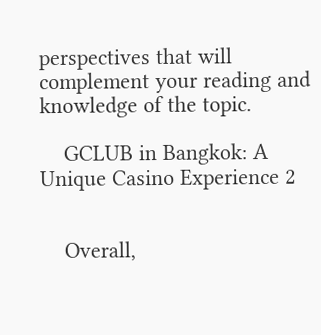perspectives that will complement your reading and knowledge of the topic.

    GCLUB in Bangkok: A Unique Casino Experience 2


    Overall,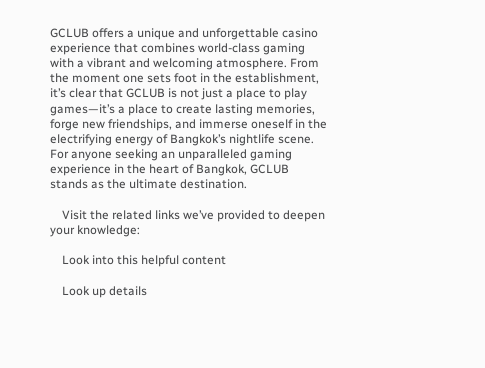GCLUB offers a unique and unforgettable casino experience that combines world-class gaming with a vibrant and welcoming atmosphere. From the moment one sets foot in the establishment, it’s clear that GCLUB is not just a place to play games—it’s a place to create lasting memories, forge new friendships, and immerse oneself in the electrifying energy of Bangkok’s nightlife scene. For anyone seeking an unparalleled gaming experience in the heart of Bangkok, GCLUB stands as the ultimate destination.

    Visit the related links we’ve provided to deepen your knowledge:

    Look into this helpful content

    Look up details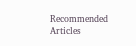Recommended Articles